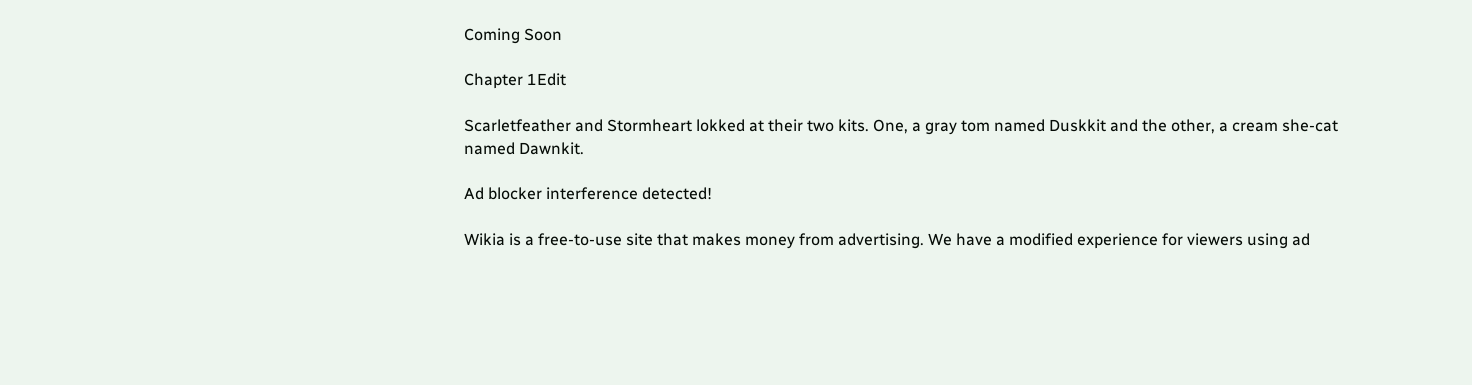Coming Soon

Chapter 1Edit

Scarletfeather and Stormheart lokked at their two kits. One, a gray tom named Duskkit and the other, a cream she-cat named Dawnkit.

Ad blocker interference detected!

Wikia is a free-to-use site that makes money from advertising. We have a modified experience for viewers using ad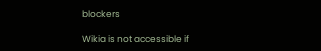blockers

Wikia is not accessible if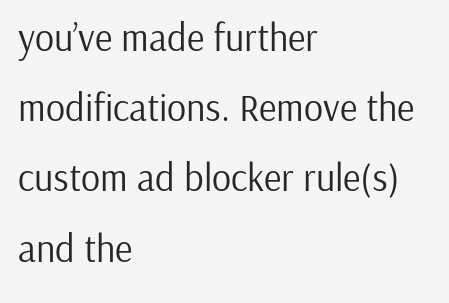you’ve made further modifications. Remove the custom ad blocker rule(s) and the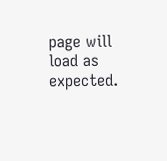page will load as expected.